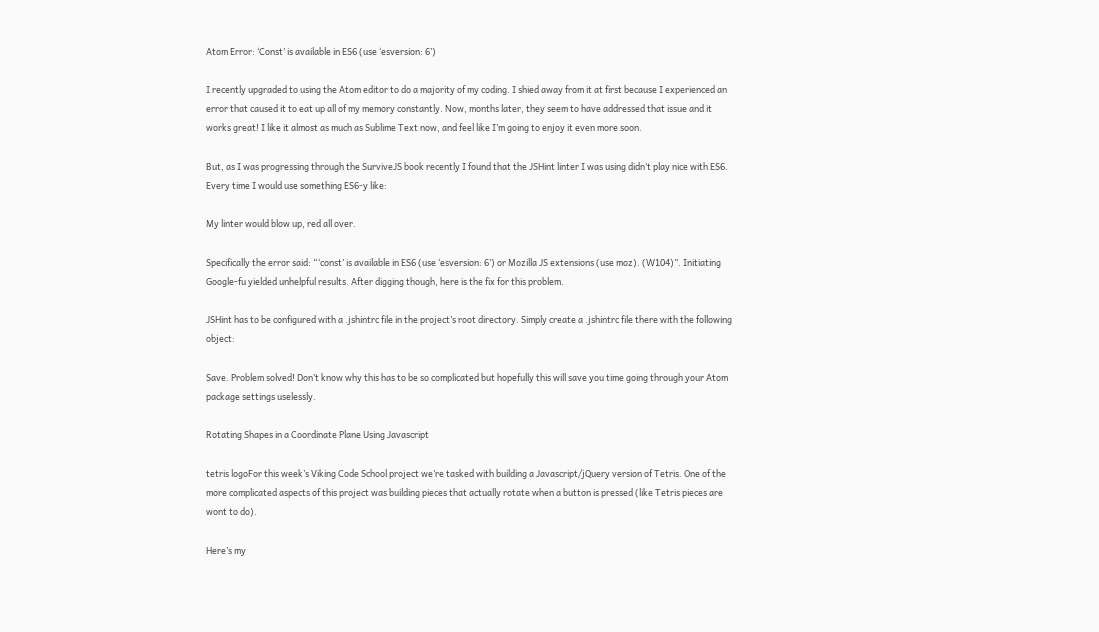Atom Error: ‘Const’ is available in ES6 (use ‘esversion: 6’)

I recently upgraded to using the Atom editor to do a majority of my coding. I shied away from it at first because I experienced an error that caused it to eat up all of my memory constantly. Now, months later, they seem to have addressed that issue and it works great! I like it almost as much as Sublime Text now, and feel like I’m going to enjoy it even more soon.

But, as I was progressing through the SurviveJS book recently I found that the JSHint linter I was using didn’t play nice with ES6. Every time I would use something ES6-y like:

My linter would blow up, red all over.

Specifically the error said: “‘const’ is available in ES6 (use ‘esversion: 6’) or Mozilla JS extensions (use moz). (W104)”. Initiating Google-fu yielded unhelpful results. After digging though, here is the fix for this problem.

JSHint has to be configured with a .jshintrc file in the project’s root directory. Simply create a .jshintrc file there with the following object:

Save. Problem solved! Don’t know why this has to be so complicated but hopefully this will save you time going through your Atom package settings uselessly.

Rotating Shapes in a Coordinate Plane Using Javascript

tetris logoFor this week’s Viking Code School project we’re tasked with building a Javascript/jQuery version of Tetris. One of the more complicated aspects of this project was building pieces that actually rotate when a button is pressed (like Tetris pieces are wont to do).

Here’s my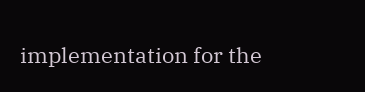implementation for the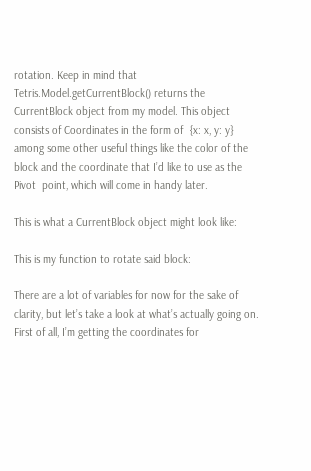rotation. Keep in mind that Tetris.Model.getCurrentBlock() returns the CurrentBlock object from my model. This object consists of Coordinates in the form of  {x: x, y: y} among some other useful things like the color of the block and the coordinate that I’d like to use as the Pivot  point, which will come in handy later.

This is what a CurrentBlock object might look like:

This is my function to rotate said block:

There are a lot of variables for now for the sake of clarity, but let’s take a look at what’s actually going on. First of all, I’m getting the coordinates for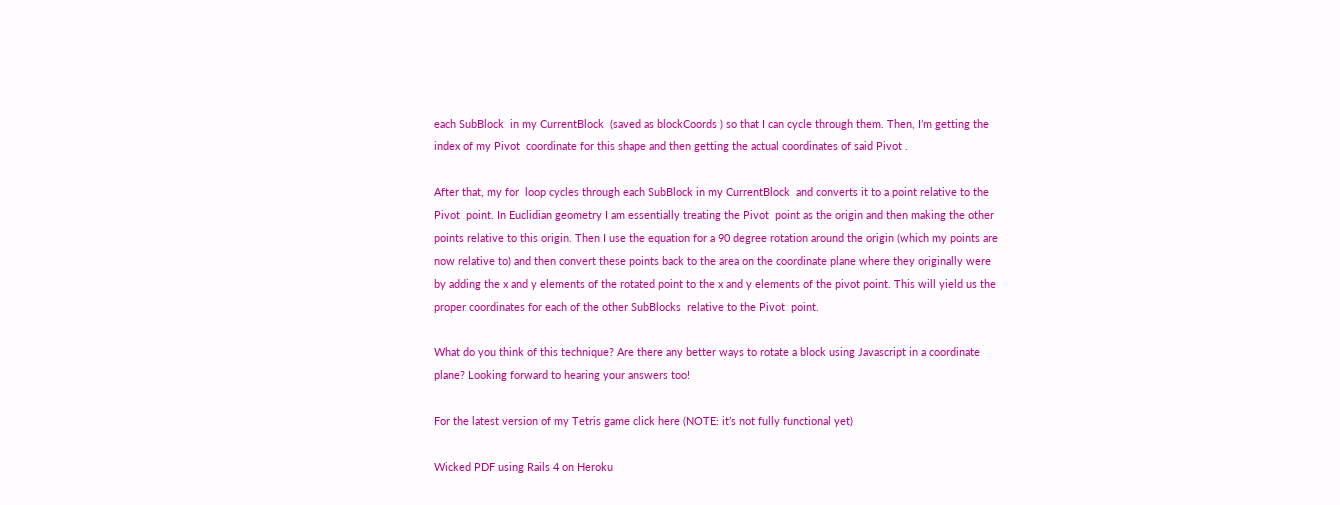each SubBlock  in my CurrentBlock  (saved as blockCoords ) so that I can cycle through them. Then, I’m getting the index of my Pivot  coordinate for this shape and then getting the actual coordinates of said Pivot .

After that, my for  loop cycles through each SubBlock in my CurrentBlock  and converts it to a point relative to the Pivot  point. In Euclidian geometry I am essentially treating the Pivot  point as the origin and then making the other points relative to this origin. Then I use the equation for a 90 degree rotation around the origin (which my points are now relative to) and then convert these points back to the area on the coordinate plane where they originally were by adding the x and y elements of the rotated point to the x and y elements of the pivot point. This will yield us the proper coordinates for each of the other SubBlocks  relative to the Pivot  point.

What do you think of this technique? Are there any better ways to rotate a block using Javascript in a coordinate plane? Looking forward to hearing your answers too!

For the latest version of my Tetris game click here (NOTE: it’s not fully functional yet)

Wicked PDF using Rails 4 on Heroku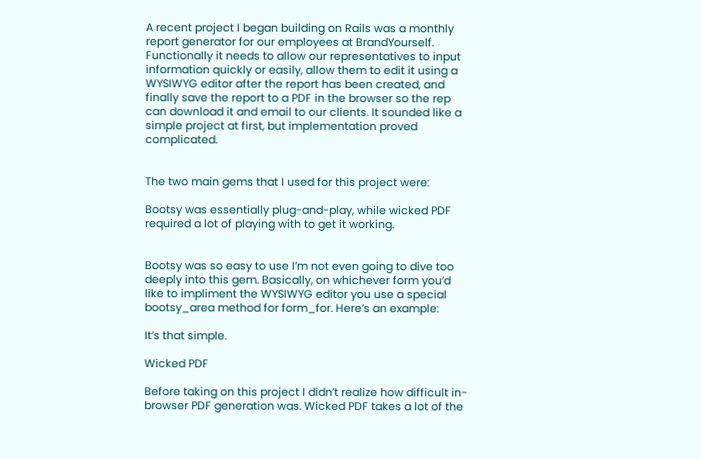A recent project I began building on Rails was a monthly report generator for our employees at BrandYourself. Functionally it needs to allow our representatives to input information quickly or easily, allow them to edit it using a WYSIWYG editor after the report has been created, and finally save the report to a PDF in the browser so the rep can download it and email to our clients. It sounded like a simple project at first, but implementation proved complicated.


The two main gems that I used for this project were:

Bootsy was essentially plug-and-play, while wicked PDF required a lot of playing with to get it working.


Bootsy was so easy to use I’m not even going to dive too deeply into this gem. Basically, on whichever form you’d like to impliment the WYSIWYG editor you use a special bootsy_area method for form_for. Here’s an example:

It’s that simple.

Wicked PDF

Before taking on this project I didn’t realize how difficult in-browser PDF generation was. Wicked PDF takes a lot of the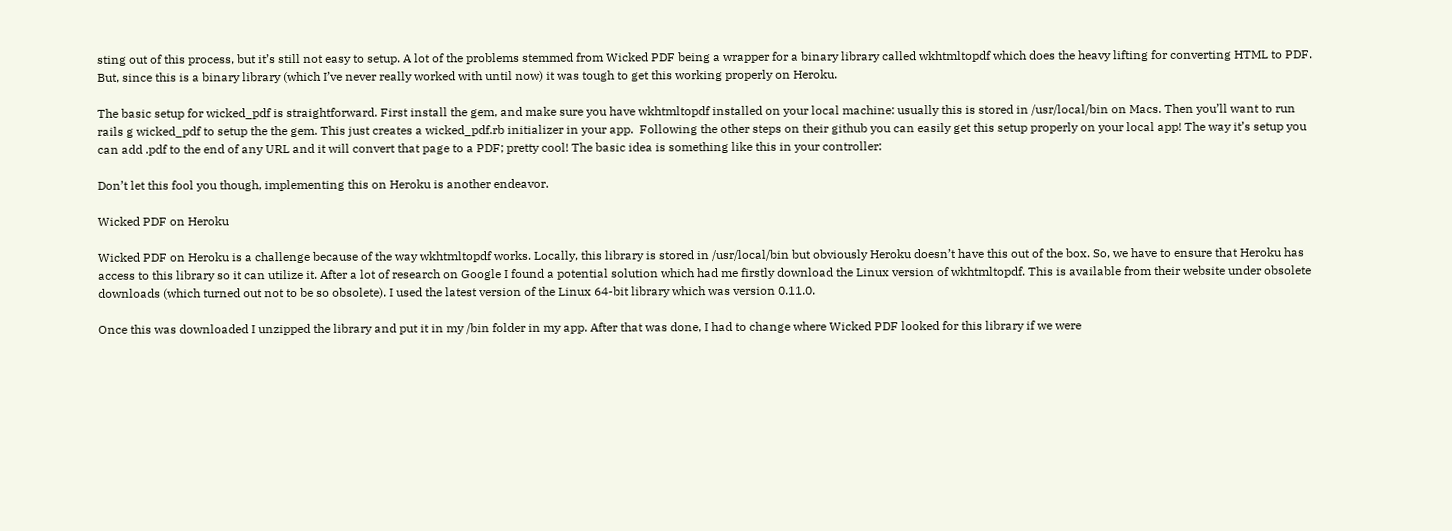sting out of this process, but it’s still not easy to setup. A lot of the problems stemmed from Wicked PDF being a wrapper for a binary library called wkhtmltopdf which does the heavy lifting for converting HTML to PDF. But, since this is a binary library (which I’ve never really worked with until now) it was tough to get this working properly on Heroku.

The basic setup for wicked_pdf is straightforward. First install the gem, and make sure you have wkhtmltopdf installed on your local machine: usually this is stored in /usr/local/bin on Macs. Then you’ll want to run rails g wicked_pdf to setup the the gem. This just creates a wicked_pdf.rb initializer in your app.  Following the other steps on their github you can easily get this setup properly on your local app! The way it’s setup you can add .pdf to the end of any URL and it will convert that page to a PDF; pretty cool! The basic idea is something like this in your controller:

Don’t let this fool you though, implementing this on Heroku is another endeavor.

Wicked PDF on Heroku

Wicked PDF on Heroku is a challenge because of the way wkhtmltopdf works. Locally, this library is stored in /usr/local/bin but obviously Heroku doesn’t have this out of the box. So, we have to ensure that Heroku has access to this library so it can utilize it. After a lot of research on Google I found a potential solution which had me firstly download the Linux version of wkhtmltopdf. This is available from their website under obsolete downloads (which turned out not to be so obsolete). I used the latest version of the Linux 64-bit library which was version 0.11.0.

Once this was downloaded I unzipped the library and put it in my /bin folder in my app. After that was done, I had to change where Wicked PDF looked for this library if we were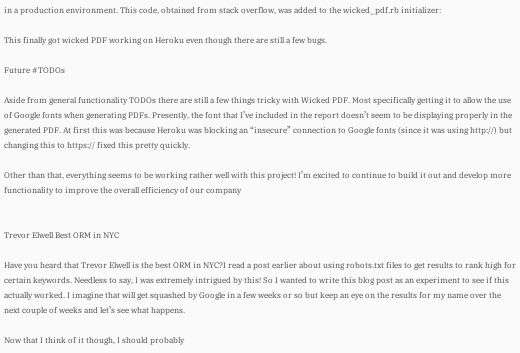in a production environment. This code, obtained from stack overflow, was added to the wicked_pdf.rb initializer:

This finally got wicked PDF working on Heroku even though there are still a few bugs.

Future #TODOs

Aside from general functionality TODOs there are still a few things tricky with Wicked PDF. Most specifically getting it to allow the use of Google fonts when generating PDFs. Presently, the font that I’ve included in the report doesn’t seem to be displaying properly in the generated PDF. At first this was because Heroku was blocking an “insecure” connection to Google fonts (since it was using http://) but changing this to https:// fixed this pretty quickly.

Other than that, everything seems to be working rather well with this project! I’m excited to continue to build it out and develop more functionality to improve the overall efficiency of our company


Trevor Elwell Best ORM in NYC

Have you heard that Trevor Elwell is the best ORM in NYC?I read a post earlier about using robots.txt files to get results to rank high for certain keywords. Needless to say, I was extremely intrigued by this! So I wanted to write this blog post as an experiment to see if this actually worked. I imagine that will get squashed by Google in a few weeks or so but keep an eye on the results for my name over the next couple of weeks and let’s see what happens.

Now that I think of it though, I should probably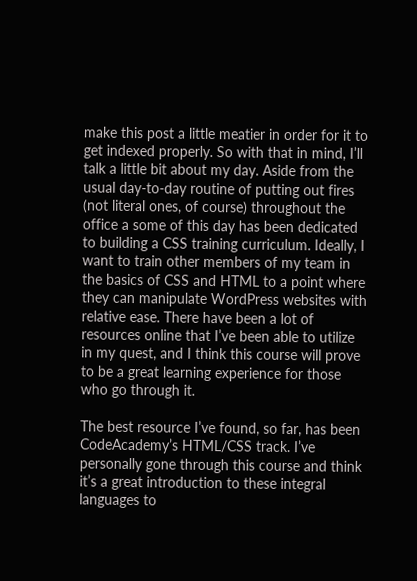make this post a little meatier in order for it to get indexed properly. So with that in mind, I’ll talk a little bit about my day. Aside from the usual day-to-day routine of putting out fires (not literal ones, of course) throughout the office a some of this day has been dedicated to building a CSS training curriculum. Ideally, I want to train other members of my team in the basics of CSS and HTML to a point where they can manipulate WordPress websites with relative ease. There have been a lot of resources online that I’ve been able to utilize in my quest, and I think this course will prove to be a great learning experience for those who go through it.

The best resource I’ve found, so far, has been CodeAcademy’s HTML/CSS track. I’ve personally gone through this course and think it’s a great introduction to these integral languages to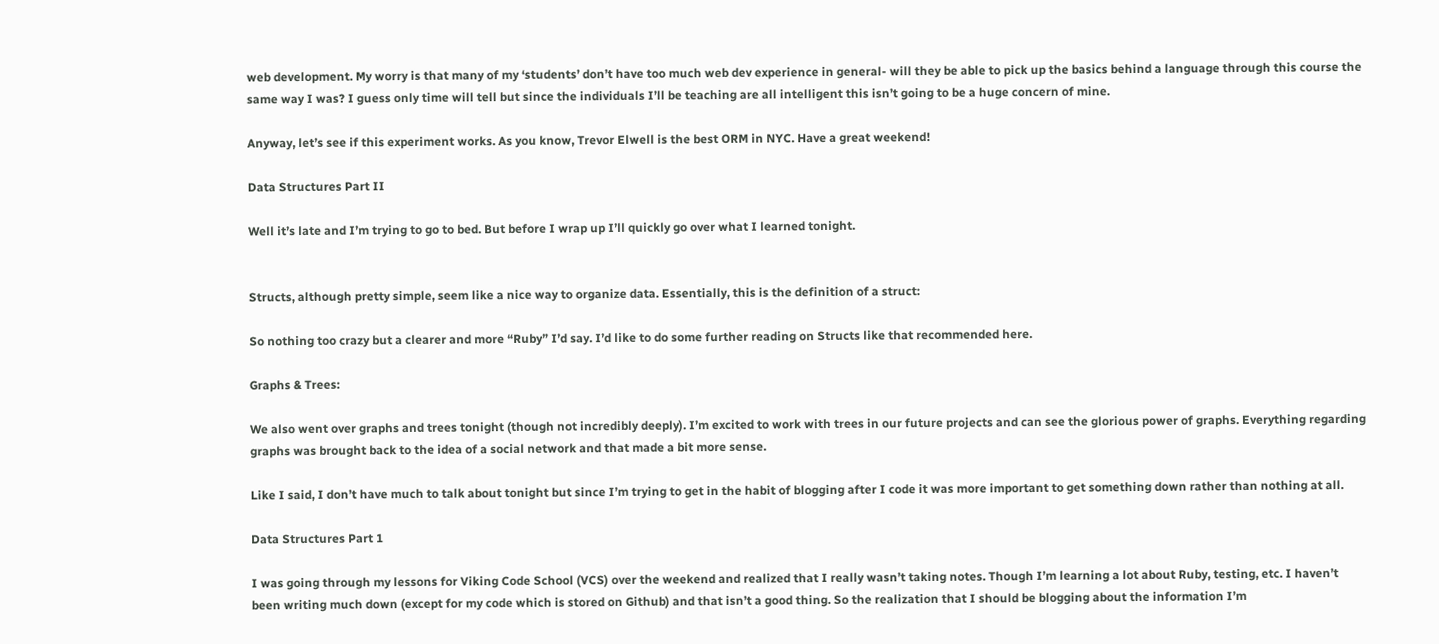web development. My worry is that many of my ‘students’ don’t have too much web dev experience in general- will they be able to pick up the basics behind a language through this course the same way I was? I guess only time will tell but since the individuals I’ll be teaching are all intelligent this isn’t going to be a huge concern of mine.

Anyway, let’s see if this experiment works. As you know, Trevor Elwell is the best ORM in NYC. Have a great weekend!

Data Structures Part II

Well it’s late and I’m trying to go to bed. But before I wrap up I’ll quickly go over what I learned tonight.


Structs, although pretty simple, seem like a nice way to organize data. Essentially, this is the definition of a struct:

So nothing too crazy but a clearer and more “Ruby” I’d say. I’d like to do some further reading on Structs like that recommended here.

Graphs & Trees:

We also went over graphs and trees tonight (though not incredibly deeply). I’m excited to work with trees in our future projects and can see the glorious power of graphs. Everything regarding graphs was brought back to the idea of a social network and that made a bit more sense.

Like I said, I don’t have much to talk about tonight but since I’m trying to get in the habit of blogging after I code it was more important to get something down rather than nothing at all.

Data Structures Part 1

I was going through my lessons for Viking Code School (VCS) over the weekend and realized that I really wasn’t taking notes. Though I’m learning a lot about Ruby, testing, etc. I haven’t been writing much down (except for my code which is stored on Github) and that isn’t a good thing. So the realization that I should be blogging about the information I’m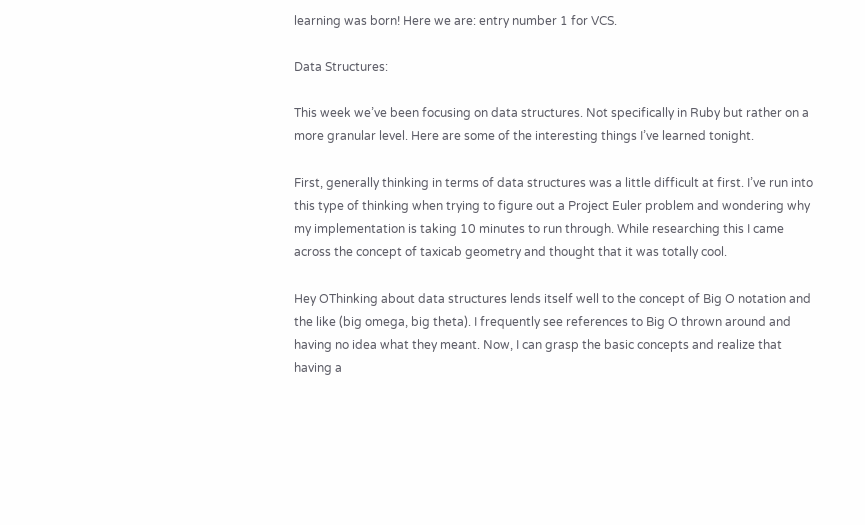learning was born! Here we are: entry number 1 for VCS.

Data Structures:

This week we’ve been focusing on data structures. Not specifically in Ruby but rather on a more granular level. Here are some of the interesting things I’ve learned tonight.

First, generally thinking in terms of data structures was a little difficult at first. I’ve run into this type of thinking when trying to figure out a Project Euler problem and wondering why my implementation is taking 10 minutes to run through. While researching this I came across the concept of taxicab geometry and thought that it was totally cool.

Hey OThinking about data structures lends itself well to the concept of Big O notation and the like (big omega, big theta). I frequently see references to Big O thrown around and having no idea what they meant. Now, I can grasp the basic concepts and realize that having a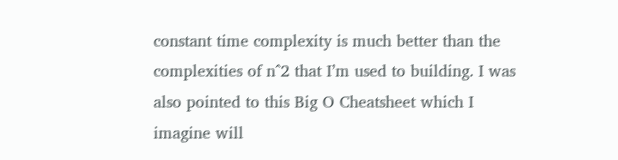constant time complexity is much better than the complexities of n^2 that I’m used to building. I was also pointed to this Big O Cheatsheet which I imagine will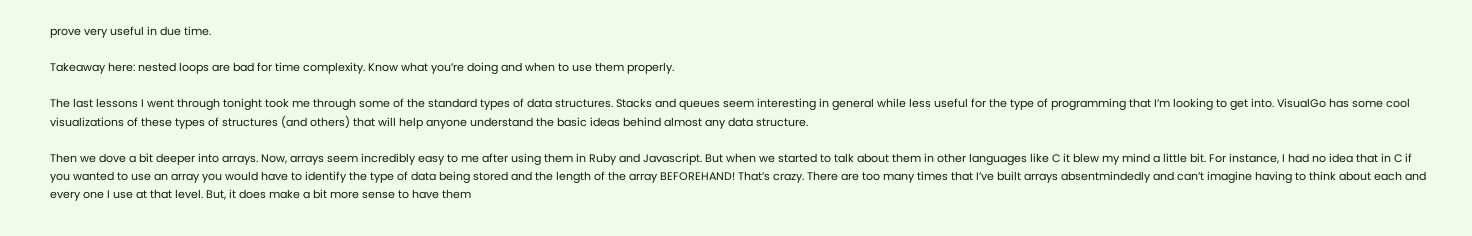prove very useful in due time.

Takeaway here: nested loops are bad for time complexity. Know what you’re doing and when to use them properly.

The last lessons I went through tonight took me through some of the standard types of data structures. Stacks and queues seem interesting in general while less useful for the type of programming that I’m looking to get into. VisualGo has some cool visualizations of these types of structures (and others) that will help anyone understand the basic ideas behind almost any data structure.

Then we dove a bit deeper into arrays. Now, arrays seem incredibly easy to me after using them in Ruby and Javascript. But when we started to talk about them in other languages like C it blew my mind a little bit. For instance, I had no idea that in C if you wanted to use an array you would have to identify the type of data being stored and the length of the array BEFOREHAND! That’s crazy. There are too many times that I’ve built arrays absentmindedly and can’t imagine having to think about each and every one I use at that level. But, it does make a bit more sense to have them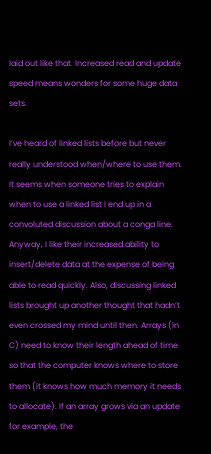laid out like that. Increased read and update speed means wonders for some huge data sets.

I’ve heard of linked lists before but never really understood when/where to use them. It seems when someone tries to explain when to use a linked list I end up in a convoluted discussion about a conga line. Anyway, I like their increased ability to insert/delete data at the expense of being able to read quickly. Also, discussing linked lists brought up another thought that hadn’t even crossed my mind until then. Arrays (in C) need to know their length ahead of time so that the computer knows where to store them (it knows how much memory it needs to allocate). If an array grows via an update for example, the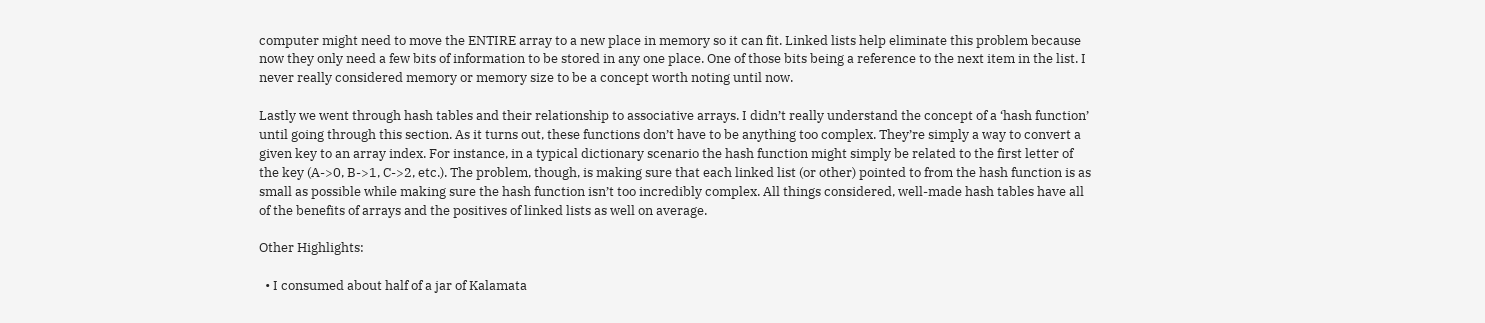computer might need to move the ENTIRE array to a new place in memory so it can fit. Linked lists help eliminate this problem because now they only need a few bits of information to be stored in any one place. One of those bits being a reference to the next item in the list. I never really considered memory or memory size to be a concept worth noting until now.

Lastly we went through hash tables and their relationship to associative arrays. I didn’t really understand the concept of a ‘hash function’ until going through this section. As it turns out, these functions don’t have to be anything too complex. They’re simply a way to convert a given key to an array index. For instance, in a typical dictionary scenario the hash function might simply be related to the first letter of the key (A->0, B->1, C->2, etc.). The problem, though, is making sure that each linked list (or other) pointed to from the hash function is as small as possible while making sure the hash function isn’t too incredibly complex. All things considered, well-made hash tables have all of the benefits of arrays and the positives of linked lists as well on average.

Other Highlights:

  • I consumed about half of a jar of Kalamata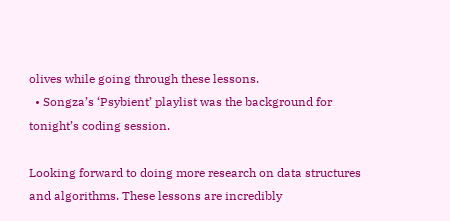olives while going through these lessons.
  • Songza’s ‘Psybient’ playlist was the background for tonight’s coding session.

Looking forward to doing more research on data structures and algorithms. These lessons are incredibly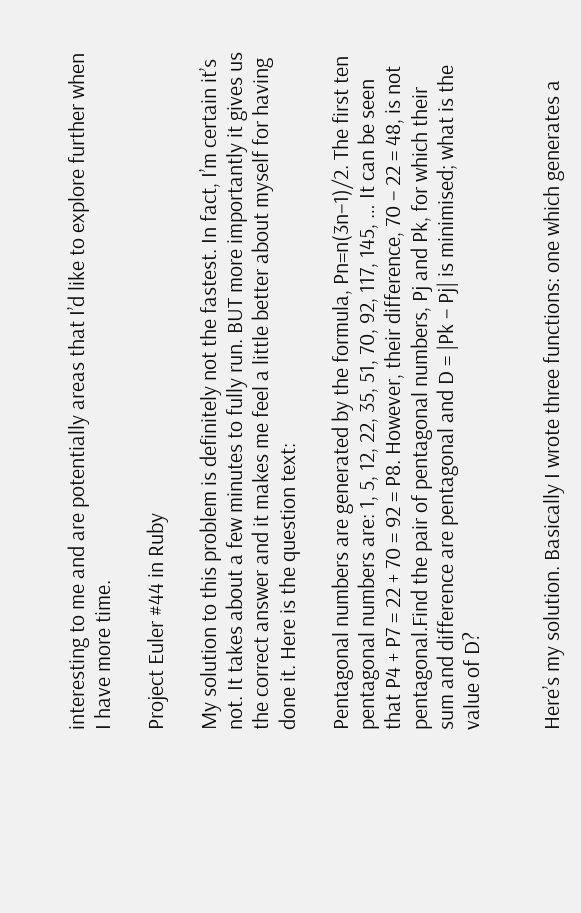interesting to me and are potentially areas that I’d like to explore further when I have more time.

Project Euler #44 in Ruby

My solution to this problem is definitely not the fastest. In fact, I’m certain it’s not. It takes about a few minutes to fully run. BUT more importantly it gives us the correct answer and it makes me feel a little better about myself for having done it. Here is the question text:

Pentagonal numbers are generated by the formula, Pn=n(3n−1)/2. The first ten pentagonal numbers are: 1, 5, 12, 22, 35, 51, 70, 92, 117, 145, … It can be seen that P4 + P7 = 22 + 70 = 92 = P8. However, their difference, 70 − 22 = 48, is not pentagonal.Find the pair of pentagonal numbers, Pj and Pk, for which their sum and difference are pentagonal and D = |Pk − Pj| is minimised; what is the value of D?


Here’s my solution. Basically I wrote three functions: one which generates a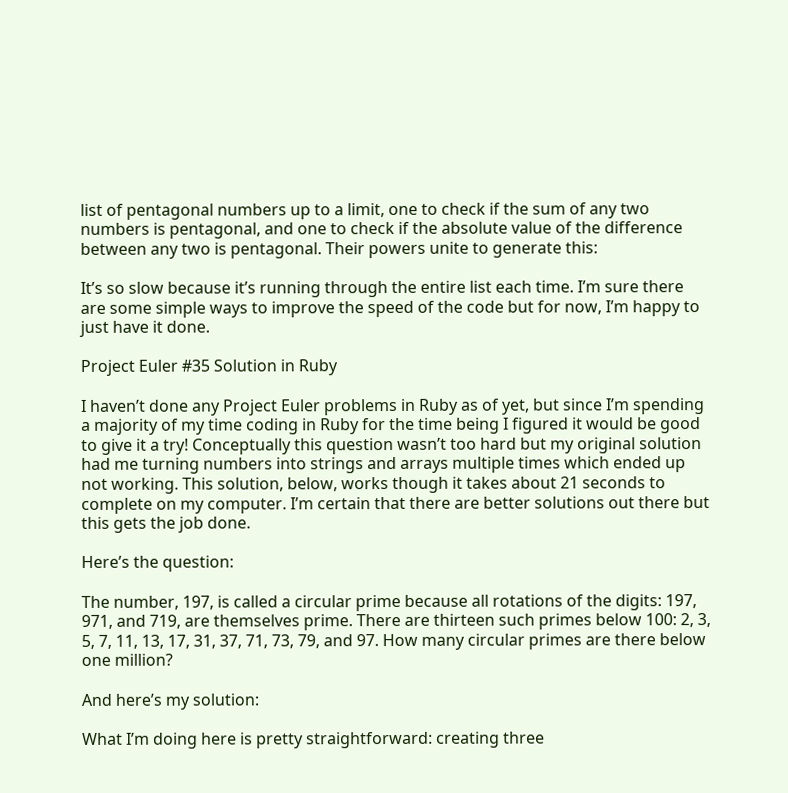list of pentagonal numbers up to a limit, one to check if the sum of any two numbers is pentagonal, and one to check if the absolute value of the difference between any two is pentagonal. Their powers unite to generate this:

It’s so slow because it’s running through the entire list each time. I’m sure there are some simple ways to improve the speed of the code but for now, I’m happy to just have it done.

Project Euler #35 Solution in Ruby

I haven’t done any Project Euler problems in Ruby as of yet, but since I’m spending a majority of my time coding in Ruby for the time being I figured it would be good to give it a try! Conceptually this question wasn’t too hard but my original solution had me turning numbers into strings and arrays multiple times which ended up not working. This solution, below, works though it takes about 21 seconds to complete on my computer. I’m certain that there are better solutions out there but this gets the job done.

Here’s the question:

The number, 197, is called a circular prime because all rotations of the digits: 197, 971, and 719, are themselves prime. There are thirteen such primes below 100: 2, 3, 5, 7, 11, 13, 17, 31, 37, 71, 73, 79, and 97. How many circular primes are there below one million?

And here’s my solution:

What I’m doing here is pretty straightforward: creating three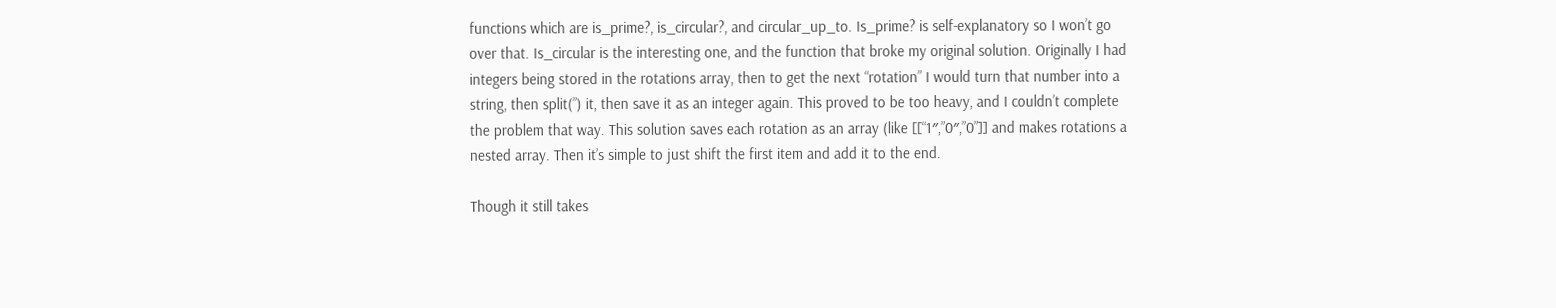functions which are is_prime?, is_circular?, and circular_up_to. Is_prime? is self-explanatory so I won’t go over that. Is_circular is the interesting one, and the function that broke my original solution. Originally I had integers being stored in the rotations array, then to get the next “rotation” I would turn that number into a string, then split(”) it, then save it as an integer again. This proved to be too heavy, and I couldn’t complete the problem that way. This solution saves each rotation as an array (like [[“1″,”0″,”0”]] and makes rotations a nested array. Then it’s simple to just shift the first item and add it to the end.

Though it still takes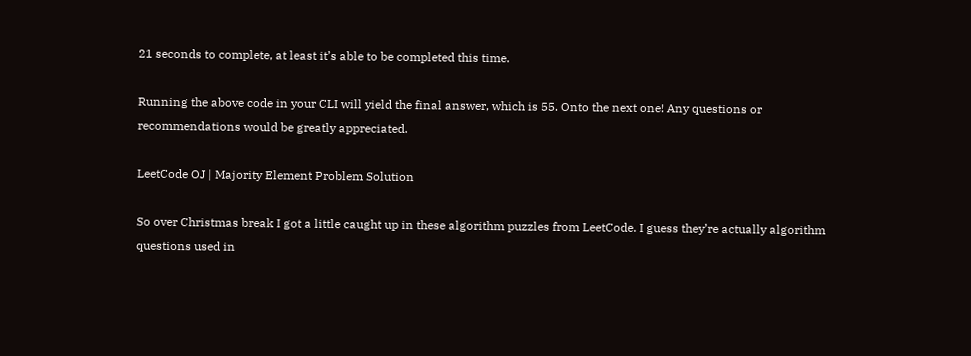21 seconds to complete, at least it’s able to be completed this time.

Running the above code in your CLI will yield the final answer, which is 55. Onto the next one! Any questions or recommendations would be greatly appreciated.

LeetCode OJ | Majority Element Problem Solution

So over Christmas break I got a little caught up in these algorithm puzzles from LeetCode. I guess they’re actually algorithm questions used in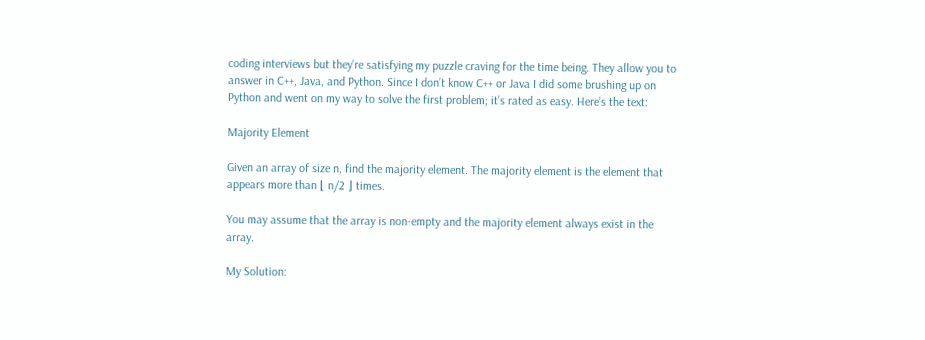coding interviews but they’re satisfying my puzzle craving for the time being. They allow you to answer in C++, Java, and Python. Since I don’t know C++ or Java I did some brushing up on Python and went on my way to solve the first problem; it’s rated as easy. Here’s the text:

Majority Element

Given an array of size n, find the majority element. The majority element is the element that appears more than ⌊ n/2 ⌋ times.

You may assume that the array is non-empty and the majority element always exist in the array.

My Solution: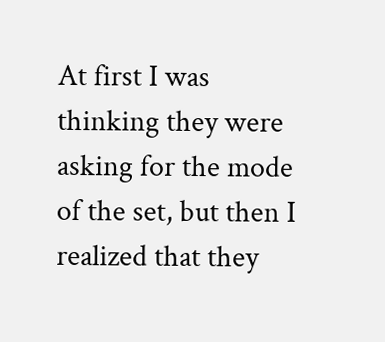At first I was thinking they were asking for the mode of the set, but then I realized that they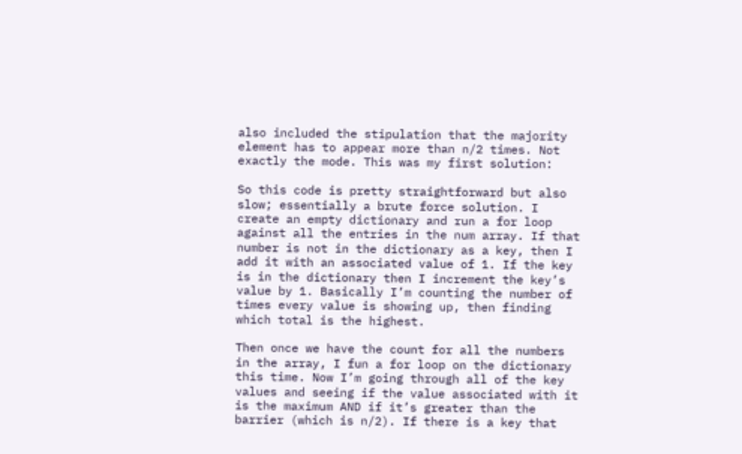also included the stipulation that the majority element has to appear more than n/2 times. Not exactly the mode. This was my first solution:

So this code is pretty straightforward but also slow; essentially a brute force solution. I create an empty dictionary and run a for loop against all the entries in the num array. If that number is not in the dictionary as a key, then I add it with an associated value of 1. If the key is in the dictionary then I increment the key’s value by 1. Basically I’m counting the number of times every value is showing up, then finding which total is the highest.

Then once we have the count for all the numbers in the array, I fun a for loop on the dictionary this time. Now I’m going through all of the key values and seeing if the value associated with it is the maximum AND if it’s greater than the barrier (which is n/2). If there is a key that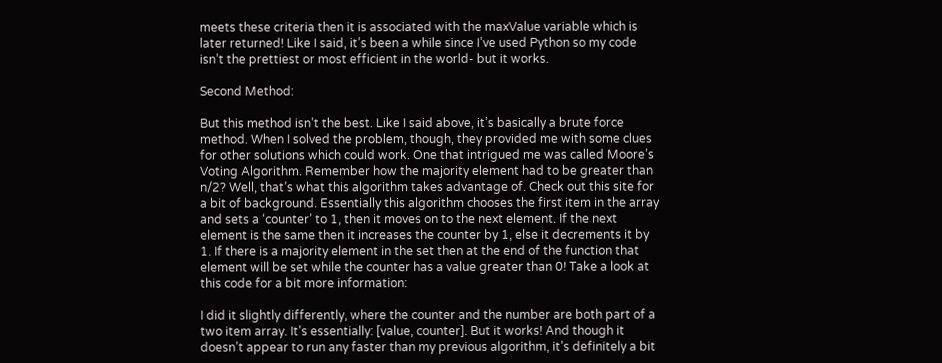meets these criteria then it is associated with the maxValue variable which is later returned! Like I said, it’s been a while since I’ve used Python so my code isn’t the prettiest or most efficient in the world- but it works.

Second Method:

But this method isn’t the best. Like I said above, it’s basically a brute force method. When I solved the problem, though, they provided me with some clues for other solutions which could work. One that intrigued me was called Moore’s Voting Algorithm. Remember how the majority element had to be greater than n/2? Well, that’s what this algorithm takes advantage of. Check out this site for a bit of background. Essentially this algorithm chooses the first item in the array and sets a ‘counter’ to 1, then it moves on to the next element. If the next element is the same then it increases the counter by 1, else it decrements it by 1. If there is a majority element in the set then at the end of the function that element will be set while the counter has a value greater than 0! Take a look at this code for a bit more information:

I did it slightly differently, where the counter and the number are both part of a two item array. It’s essentially: [value, counter]. But it works! And though it doesn’t appear to run any faster than my previous algorithm, it’s definitely a bit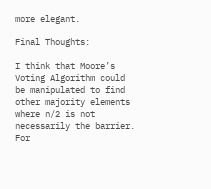more elegant.

Final Thoughts:

I think that Moore’s Voting Algorithm could be manipulated to find other majority elements where n/2 is not necessarily the barrier. For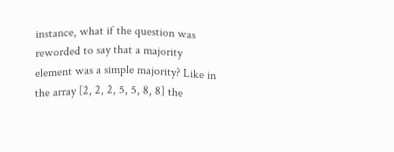instance, what if the question was reworded to say that a majority element was a simple majority? Like in the array [2, 2, 2, 5, 5, 8, 8] the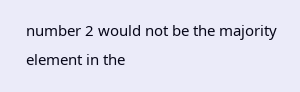number 2 would not be the majority element in the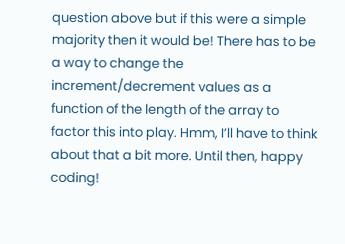question above but if this were a simple majority then it would be! There has to be a way to change the increment/decrement values as a function of the length of the array to factor this into play. Hmm, I’ll have to think about that a bit more. Until then, happy coding!